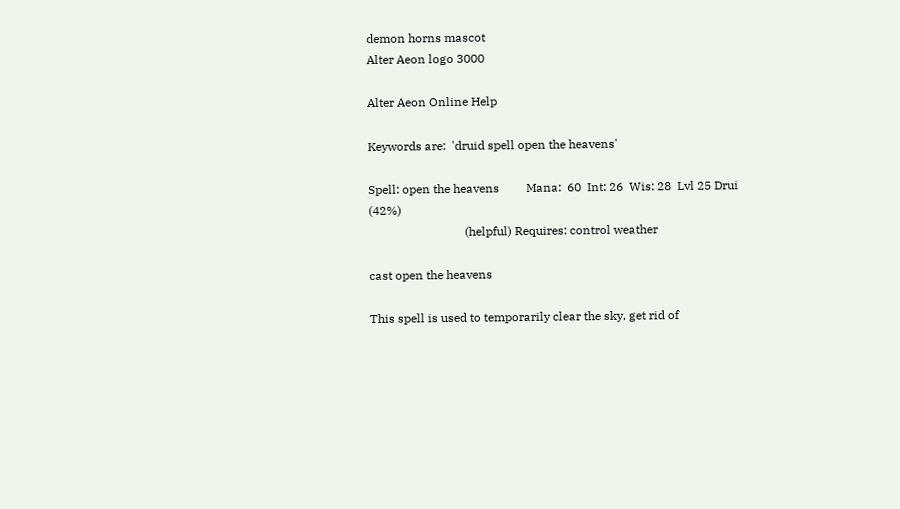demon horns mascot
Alter Aeon logo 3000

Alter Aeon Online Help

Keywords are:  'druid spell open the heavens'

Spell: open the heavens         Mana:  60  Int: 26  Wis: 28  Lvl 25 Drui  (42%)
                                (helpful) Requires: control weather

cast open the heavens

This spell is used to temporarily clear the sky, get rid of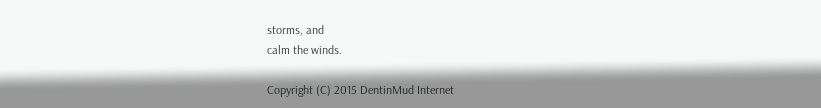storms, and
calm the winds.

Copyright (C) 2015 DentinMud Internet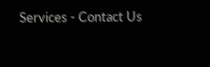Services - Contact Us